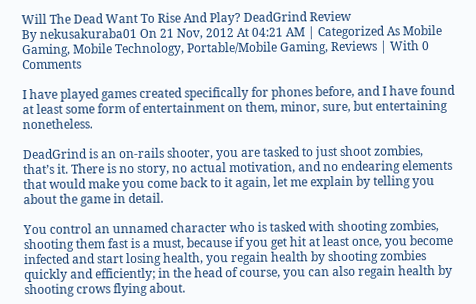Will The Dead Want To Rise And Play? DeadGrind Review
By nekusakuraba01 On 21 Nov, 2012 At 04:21 AM | Categorized As Mobile Gaming, Mobile Technology, Portable/Mobile Gaming, Reviews | With 0 Comments

I have played games created specifically for phones before, and I have found at least some form of entertainment on them, minor, sure, but entertaining nonetheless.

DeadGrind is an on-rails shooter, you are tasked to just shoot zombies, that’s it. There is no story, no actual motivation, and no endearing elements that would make you come back to it again, let me explain by telling you about the game in detail.

You control an unnamed character who is tasked with shooting zombies, shooting them fast is a must, because if you get hit at least once, you become infected and start losing health, you regain health by shooting zombies quickly and efficiently; in the head of course, you can also regain health by shooting crows flying about.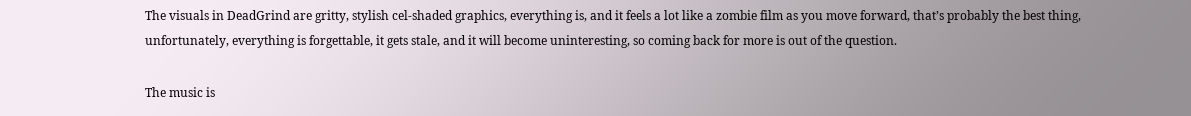The visuals in DeadGrind are gritty, stylish cel-shaded graphics, everything is, and it feels a lot like a zombie film as you move forward, that’s probably the best thing, unfortunately, everything is forgettable, it gets stale, and it will become uninteresting, so coming back for more is out of the question.

The music is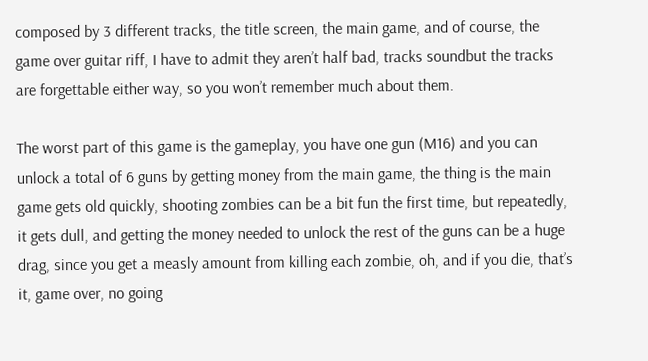composed by 3 different tracks, the title screen, the main game, and of course, the game over guitar riff, I have to admit they aren’t half bad, tracks soundbut the tracks are forgettable either way, so you won’t remember much about them.

The worst part of this game is the gameplay, you have one gun (M16) and you can unlock a total of 6 guns by getting money from the main game, the thing is the main game gets old quickly, shooting zombies can be a bit fun the first time, but repeatedly, it gets dull, and getting the money needed to unlock the rest of the guns can be a huge drag, since you get a measly amount from killing each zombie, oh, and if you die, that’s it, game over, no going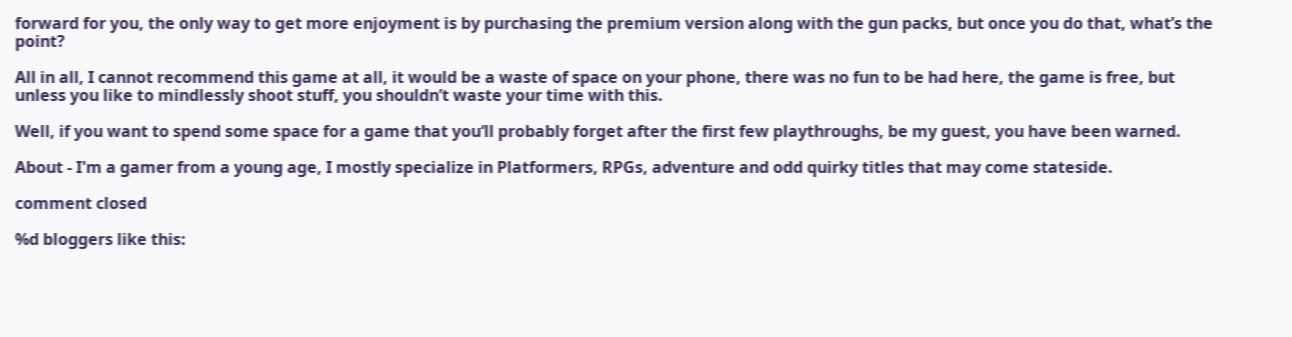forward for you, the only way to get more enjoyment is by purchasing the premium version along with the gun packs, but once you do that, what’s the point?

All in all, I cannot recommend this game at all, it would be a waste of space on your phone, there was no fun to be had here, the game is free, but unless you like to mindlessly shoot stuff, you shouldn’t waste your time with this.

Well, if you want to spend some space for a game that you‘ll probably forget after the first few playthroughs, be my guest, you have been warned.

About - I'm a gamer from a young age, I mostly specialize in Platformers, RPGs, adventure and odd quirky titles that may come stateside.

comment closed

%d bloggers like this: